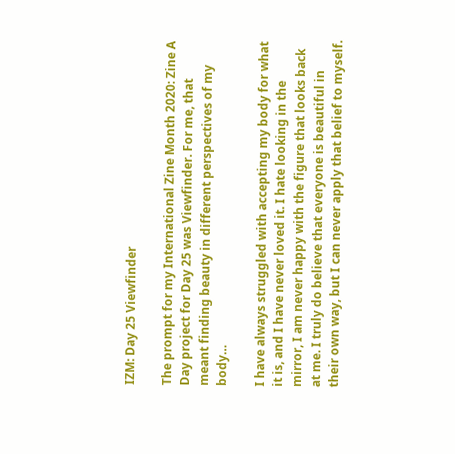IZM: Day 25 Viewfinder

The prompt for my International Zine Month 2020: Zine A Day project for Day 25 was Viewfinder. For me, that meant finding beauty in different perspectives of my body…

I have always struggled with accepting my body for what it is, and I have never loved it. I hate looking in the mirror, I am never happy with the figure that looks back at me. I truly do believe that everyone is beautiful in their own way, but I can never apply that belief to myself.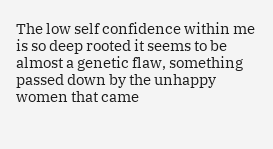The low self confidence within me is so deep rooted it seems to be almost a genetic flaw, something passed down by the unhappy women that came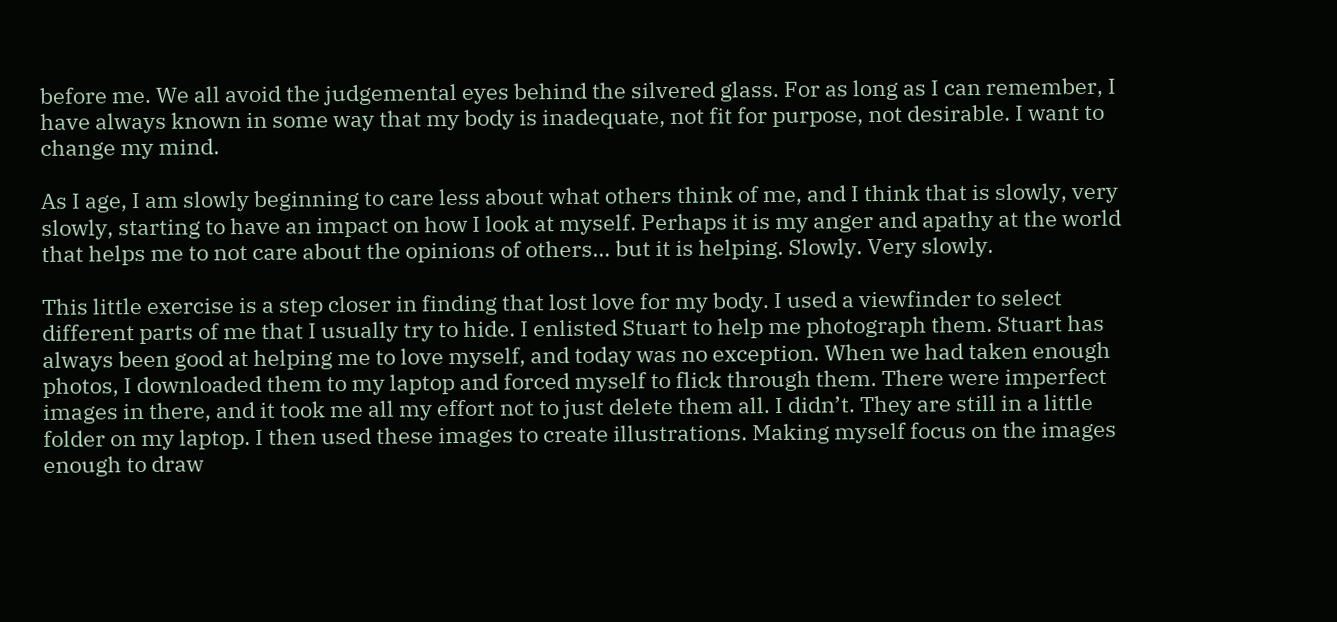before me. We all avoid the judgemental eyes behind the silvered glass. For as long as I can remember, I have always known in some way that my body is inadequate, not fit for purpose, not desirable. I want to change my mind.

As I age, I am slowly beginning to care less about what others think of me, and I think that is slowly, very slowly, starting to have an impact on how I look at myself. Perhaps it is my anger and apathy at the world that helps me to not care about the opinions of others… but it is helping. Slowly. Very slowly.

This little exercise is a step closer in finding that lost love for my body. I used a viewfinder to select different parts of me that I usually try to hide. I enlisted Stuart to help me photograph them. Stuart has always been good at helping me to love myself, and today was no exception. When we had taken enough photos, I downloaded them to my laptop and forced myself to flick through them. There were imperfect images in there, and it took me all my effort not to just delete them all. I didn’t. They are still in a little folder on my laptop. I then used these images to create illustrations. Making myself focus on the images enough to draw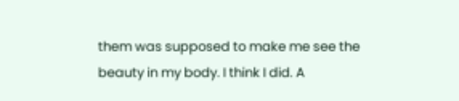them was supposed to make me see the beauty in my body. I think I did. A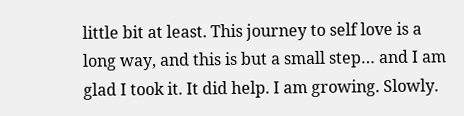little bit at least. This journey to self love is a long way, and this is but a small step… and I am glad I took it. It did help. I am growing. Slowly.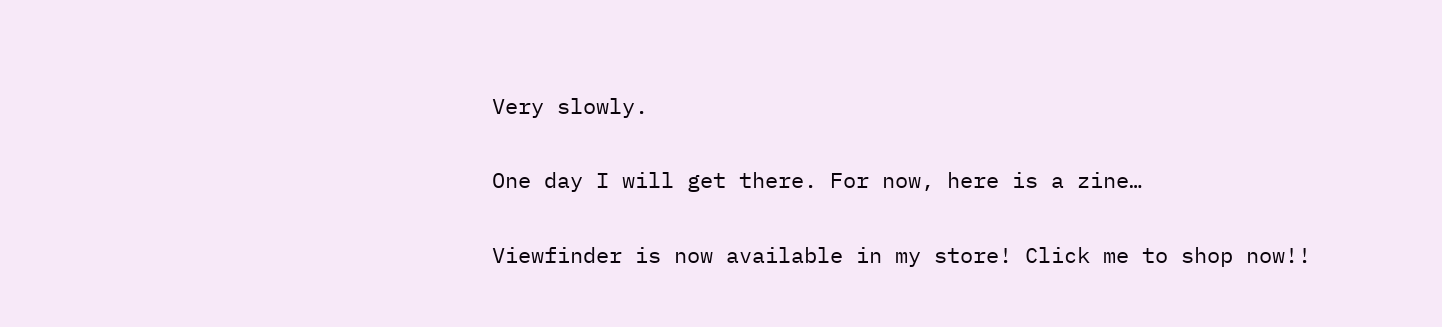Very slowly.

One day I will get there. For now, here is a zine…

Viewfinder is now available in my store! Click me to shop now!!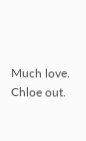Much love.
Chloe out.